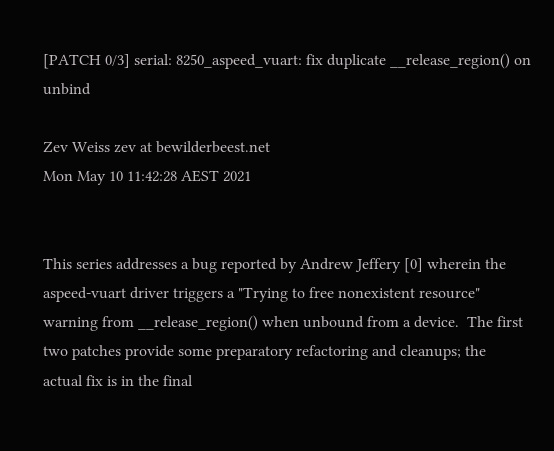[PATCH 0/3] serial: 8250_aspeed_vuart: fix duplicate __release_region() on unbind

Zev Weiss zev at bewilderbeest.net
Mon May 10 11:42:28 AEST 2021


This series addresses a bug reported by Andrew Jeffery [0] wherein the
aspeed-vuart driver triggers a "Trying to free nonexistent resource"
warning from __release_region() when unbound from a device.  The first
two patches provide some preparatory refactoring and cleanups; the
actual fix is in the final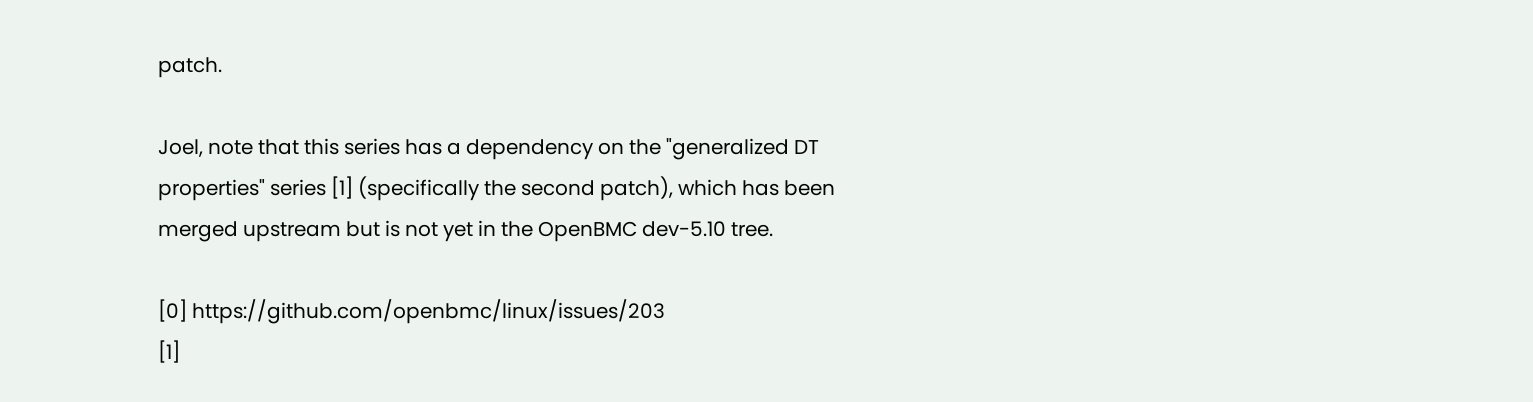patch.

Joel, note that this series has a dependency on the "generalized DT
properties" series [1] (specifically the second patch), which has been
merged upstream but is not yet in the OpenBMC dev-5.10 tree.

[0] https://github.com/openbmc/linux/issues/203
[1]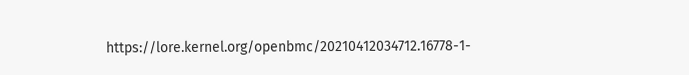https://lore.kernel.org/openbmc/20210412034712.16778-1-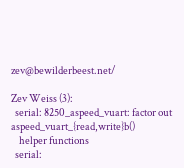zev@bewilderbeest.net/

Zev Weiss (3):
  serial: 8250_aspeed_vuart: factor out aspeed_vuart_{read,write}b()
    helper functions
  serial: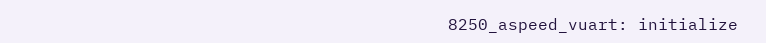8250_aspeed_vuart: initialize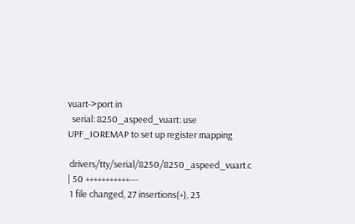vuart->port in
  serial: 8250_aspeed_vuart: use UPF_IOREMAP to set up register mapping

 drivers/tty/serial/8250/8250_aspeed_vuart.c | 50 +++++++++++---
 1 file changed, 27 insertions(+), 23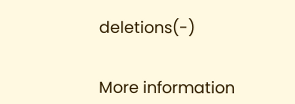deletions(-)


More information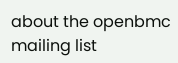about the openbmc mailing list